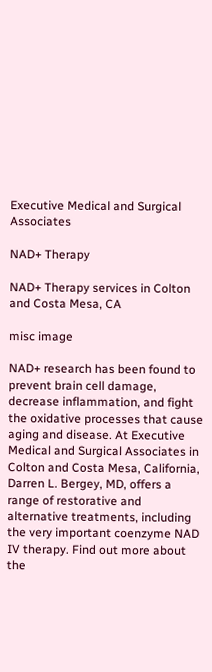Executive Medical and Surgical Associates

NAD+ Therapy

NAD+ Therapy services in Colton and Costa Mesa, CA

misc image

NAD+ research has been found to prevent brain cell damage, decrease inflammation, and fight the oxidative processes that cause aging and disease. At Executive Medical and Surgical Associates in Colton and Costa Mesa, California, Darren L. Bergey, MD, offers a range of restorative and alternative treatments, including the very important coenzyme NAD IV therapy. Find out more about the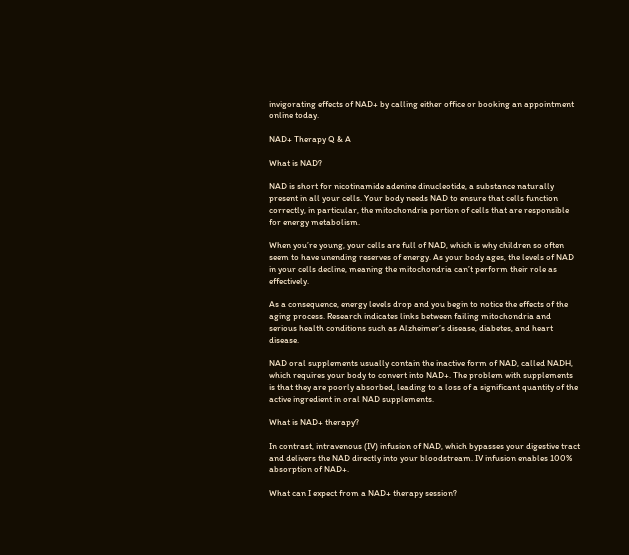invigorating effects of NAD+ by calling either office or booking an appointment online today.

NAD+ Therapy Q & A

What is NAD?

NAD is short for nicotinamide adenine dinucleotide, a substance naturally present in all your cells. Your body needs NAD to ensure that cells function correctly, in particular, the mitochondria portion of cells that are responsible for energy metabolism.

When you’re young, your cells are full of NAD, which is why children so often seem to have unending reserves of energy. As your body ages, the levels of NAD in your cells decline, meaning the mitochondria can’t perform their role as effectively.

As a consequence, energy levels drop and you begin to notice the effects of the aging process. Research indicates links between failing mitochondria and serious health conditions such as Alzheimer’s disease, diabetes, and heart disease.

NAD oral supplements usually contain the inactive form of NAD, called NADH, which requires your body to convert into NAD+. The problem with supplements is that they are poorly absorbed, leading to a loss of a significant quantity of the active ingredient in oral NAD supplements.

What is NAD+ therapy?

In contrast, intravenous (IV) infusion of NAD, which bypasses your digestive tract and delivers the NAD directly into your bloodstream. IV infusion enables 100% absorption of NAD+.

What can I expect from a NAD+ therapy session?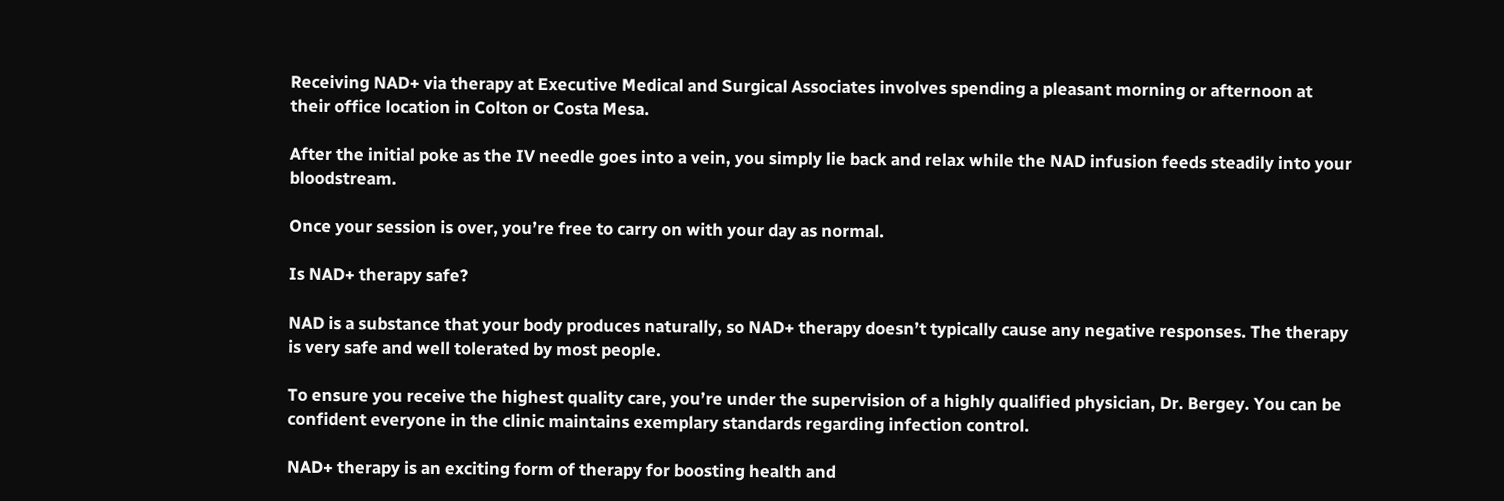Receiving NAD+ via therapy at Executive Medical and Surgical Associates involves spending a pleasant morning or afternoon at their office location in Colton or Costa Mesa.

After the initial poke as the IV needle goes into a vein, you simply lie back and relax while the NAD infusion feeds steadily into your bloodstream.

Once your session is over, you’re free to carry on with your day as normal.

Is NAD+ therapy safe?

NAD is a substance that your body produces naturally, so NAD+ therapy doesn’t typically cause any negative responses. The therapy is very safe and well tolerated by most people.

To ensure you receive the highest quality care, you’re under the supervision of a highly qualified physician, Dr. Bergey. You can be confident everyone in the clinic maintains exemplary standards regarding infection control.

NAD+ therapy is an exciting form of therapy for boosting health and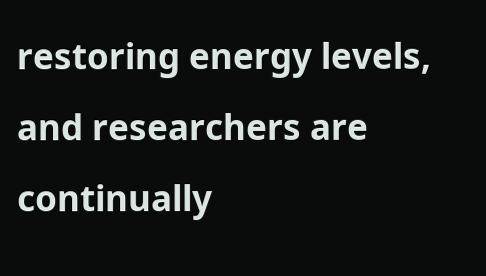restoring energy levels, and researchers are continually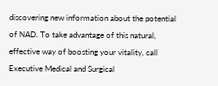discovering new information about the potential of NAD. To take advantage of this natural, effective way of boosting your vitality, call Executive Medical and Surgical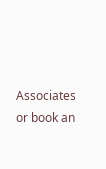Associates or book an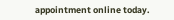appointment online today.